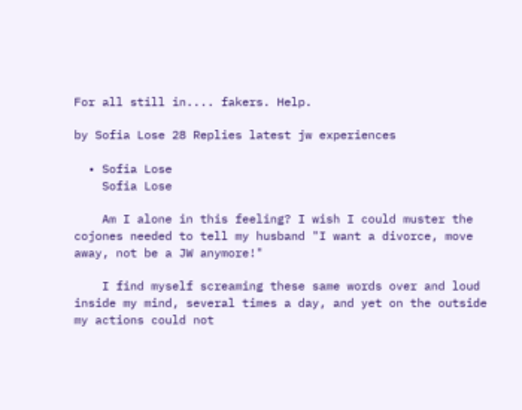For all still in.... fakers. Help.

by Sofia Lose 28 Replies latest jw experiences

  • Sofia Lose
    Sofia Lose

    Am I alone in this feeling? I wish I could muster the cojones needed to tell my husband "I want a divorce, move away, not be a JW anymore!"

    I find myself screaming these same words over and loud inside my mind, several times a day, and yet on the outside my actions could not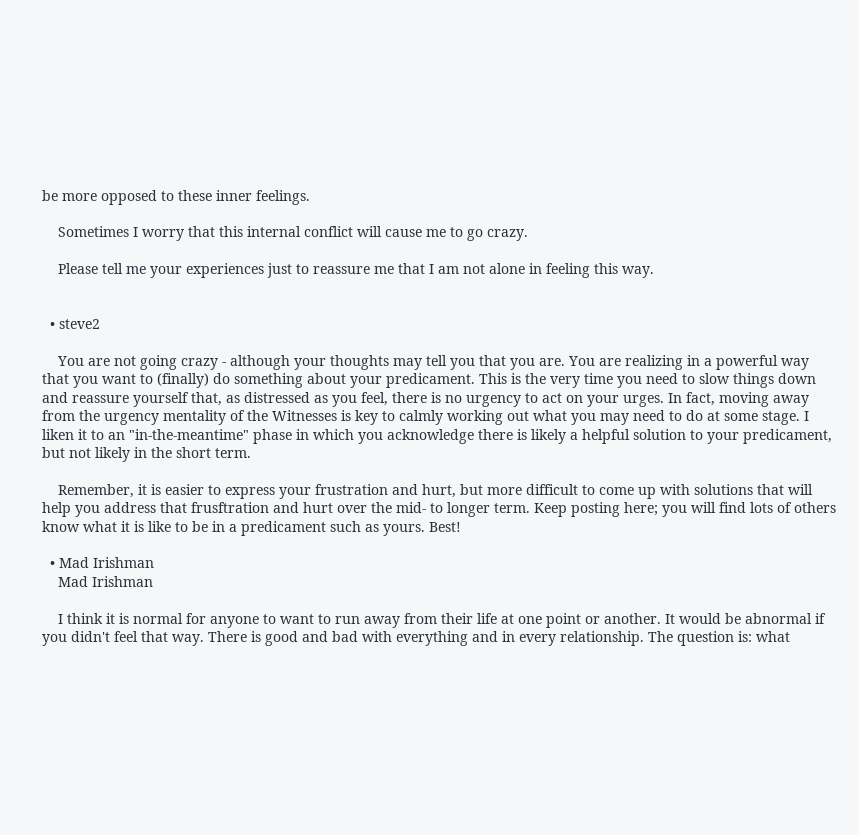be more opposed to these inner feelings.

    Sometimes I worry that this internal conflict will cause me to go crazy.

    Please tell me your experiences just to reassure me that I am not alone in feeling this way.


  • steve2

    You are not going crazy - although your thoughts may tell you that you are. You are realizing in a powerful way that you want to (finally) do something about your predicament. This is the very time you need to slow things down and reassure yourself that, as distressed as you feel, there is no urgency to act on your urges. In fact, moving away from the urgency mentality of the Witnesses is key to calmly working out what you may need to do at some stage. I liken it to an "in-the-meantime" phase in which you acknowledge there is likely a helpful solution to your predicament, but not likely in the short term.

    Remember, it is easier to express your frustration and hurt, but more difficult to come up with solutions that will help you address that frusftration and hurt over the mid- to longer term. Keep posting here; you will find lots of others know what it is like to be in a predicament such as yours. Best!

  • Mad Irishman
    Mad Irishman

    I think it is normal for anyone to want to run away from their life at one point or another. It would be abnormal if you didn't feel that way. There is good and bad with everything and in every relationship. The question is: what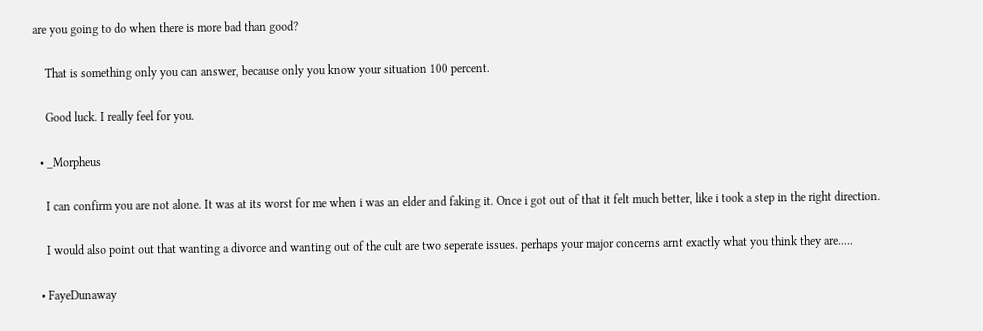are you going to do when there is more bad than good?

    That is something only you can answer, because only you know your situation 100 percent.

    Good luck. I really feel for you.

  • _Morpheus

    I can confirm you are not alone. It was at its worst for me when i was an elder and faking it. Once i got out of that it felt much better, like i took a step in the right direction.

    I would also point out that wanting a divorce and wanting out of the cult are two seperate issues. perhaps your major concerns arnt exactly what you think they are.....

  • FayeDunaway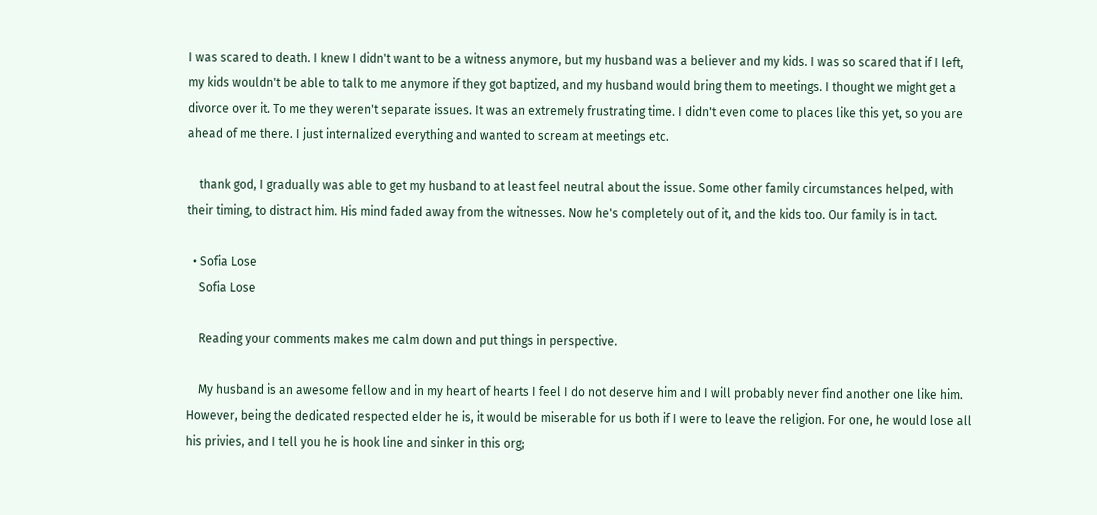I was scared to death. I knew I didn't want to be a witness anymore, but my husband was a believer and my kids. I was so scared that if I left, my kids wouldn't be able to talk to me anymore if they got baptized, and my husband would bring them to meetings. I thought we might get a divorce over it. To me they weren't separate issues. It was an extremely frustrating time. I didn't even come to places like this yet, so you are ahead of me there. I just internalized everything and wanted to scream at meetings etc.

    thank god, I gradually was able to get my husband to at least feel neutral about the issue. Some other family circumstances helped, with their timing, to distract him. His mind faded away from the witnesses. Now he's completely out of it, and the kids too. Our family is in tact.

  • Sofia Lose
    Sofia Lose

    Reading your comments makes me calm down and put things in perspective.

    My husband is an awesome fellow and in my heart of hearts I feel I do not deserve him and I will probably never find another one like him. However, being the dedicated respected elder he is, it would be miserable for us both if I were to leave the religion. For one, he would lose all his privies, and I tell you he is hook line and sinker in this org;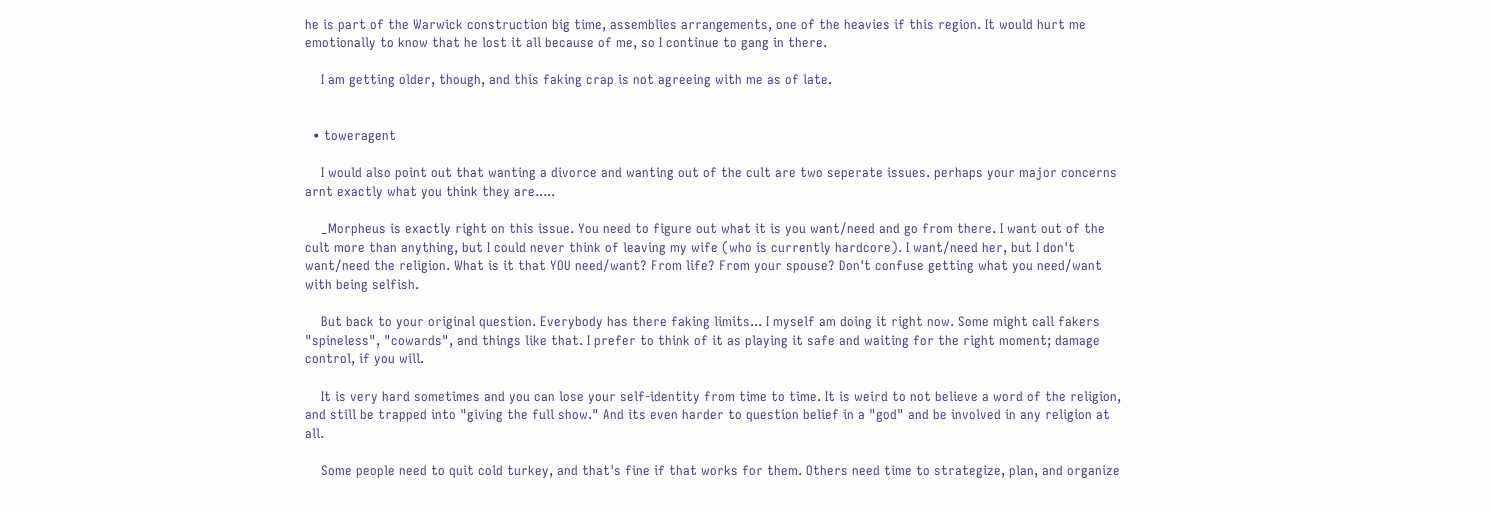he is part of the Warwick construction big time, assemblies arrangements, one of the heavies if this region. It would hurt me emotionally to know that he lost it all because of me, so I continue to gang in there.

    I am getting older, though, and this faking crap is not agreeing with me as of late.


  • toweragent

    I would also point out that wanting a divorce and wanting out of the cult are two seperate issues. perhaps your major concerns arnt exactly what you think they are.....

    _Morpheus is exactly right on this issue. You need to figure out what it is you want/need and go from there. I want out of the cult more than anything, but I could never think of leaving my wife (who is currently hardcore). I want/need her, but I don't want/need the religion. What is it that YOU need/want? From life? From your spouse? Don't confuse getting what you need/want with being selfish.

    But back to your original question. Everybody has there faking limits... I myself am doing it right now. Some might call fakers "spineless", "cowards", and things like that. I prefer to think of it as playing it safe and waiting for the right moment; damage control, if you will.

    It is very hard sometimes and you can lose your self-identity from time to time. It is weird to not believe a word of the religion, and still be trapped into "giving the full show." And its even harder to question belief in a "god" and be involved in any religion at all.

    Some people need to quit cold turkey, and that's fine if that works for them. Others need time to strategize, plan, and organize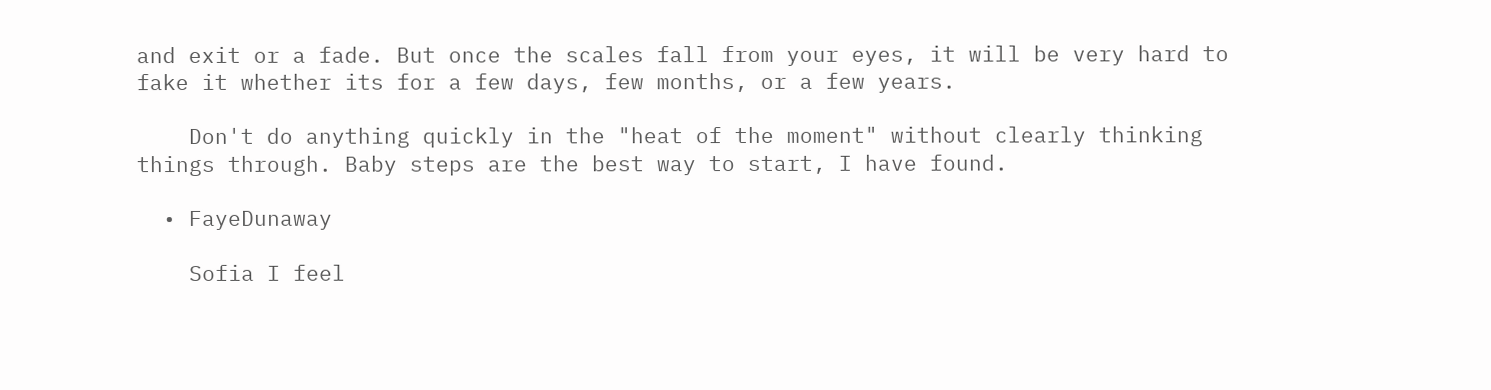and exit or a fade. But once the scales fall from your eyes, it will be very hard to fake it whether its for a few days, few months, or a few years.

    Don't do anything quickly in the "heat of the moment" without clearly thinking things through. Baby steps are the best way to start, I have found.

  • FayeDunaway

    Sofia I feel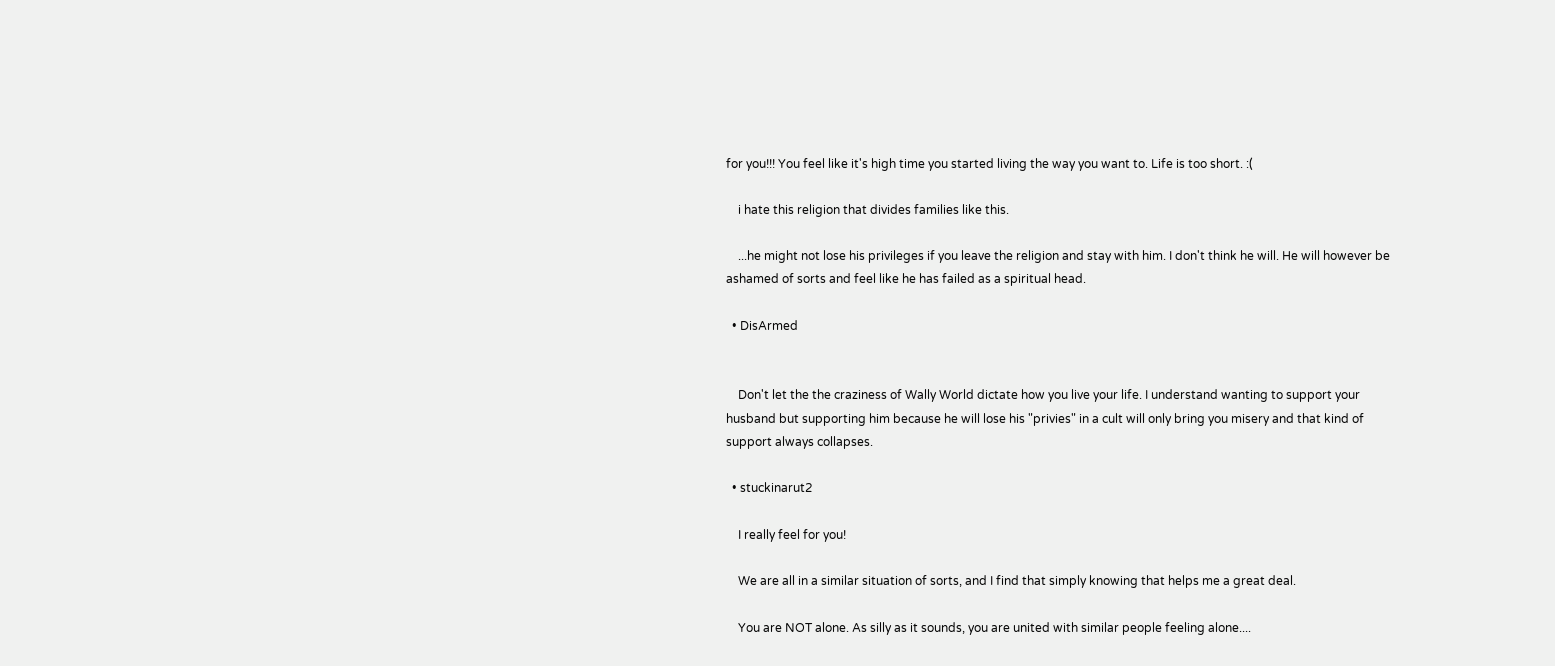for you!!! You feel like it's high time you started living the way you want to. Life is too short. :(

    i hate this religion that divides families like this.

    ...he might not lose his privileges if you leave the religion and stay with him. I don't think he will. He will however be ashamed of sorts and feel like he has failed as a spiritual head.

  • DisArmed


    Don't let the the craziness of Wally World dictate how you live your life. I understand wanting to support your husband but supporting him because he will lose his "privies" in a cult will only bring you misery and that kind of support always collapses.

  • stuckinarut2

    I really feel for you!

    We are all in a similar situation of sorts, and I find that simply knowing that helps me a great deal.

    You are NOT alone. As silly as it sounds, you are united with similar people feeling alone....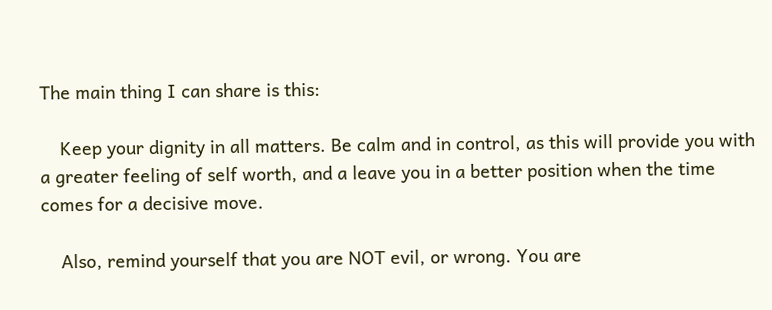The main thing I can share is this:

    Keep your dignity in all matters. Be calm and in control, as this will provide you with a greater feeling of self worth, and a leave you in a better position when the time comes for a decisive move.

    Also, remind yourself that you are NOT evil, or wrong. You are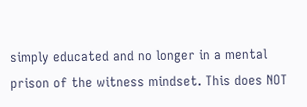simply educated and no longer in a mental prison of the witness mindset. This does NOT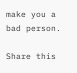make you a bad person.

Share this